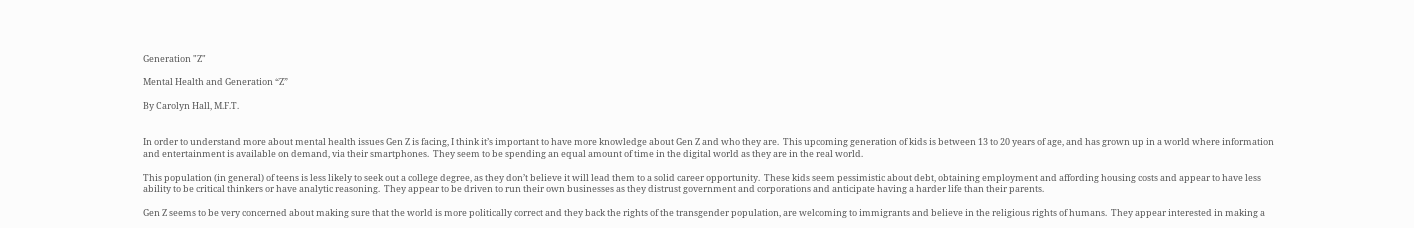Generation "Z"

Mental Health and Generation “Z”

By Carolyn Hall, M.F.T.


In order to understand more about mental health issues Gen Z is facing, I think it’s important to have more knowledge about Gen Z and who they are.  This upcoming generation of kids is between 13 to 20 years of age, and has grown up in a world where information and entertainment is available on demand, via their smartphones.  They seem to be spending an equal amount of time in the digital world as they are in the real world.

This population (in general) of teens is less likely to seek out a college degree, as they don’t believe it will lead them to a solid career opportunity.  These kids seem pessimistic about debt, obtaining employment and affording housing costs and appear to have less ability to be critical thinkers or have analytic reasoning.  They appear to be driven to run their own businesses as they distrust government and corporations and anticipate having a harder life than their parents.

Gen Z seems to be very concerned about making sure that the world is more politically correct and they back the rights of the transgender population, are welcoming to immigrants and believe in the religious rights of humans.  They appear interested in making a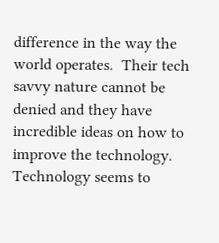difference in the way the world operates.  Their tech savvy nature cannot be denied and they have incredible ideas on how to improve the technology.  Technology seems to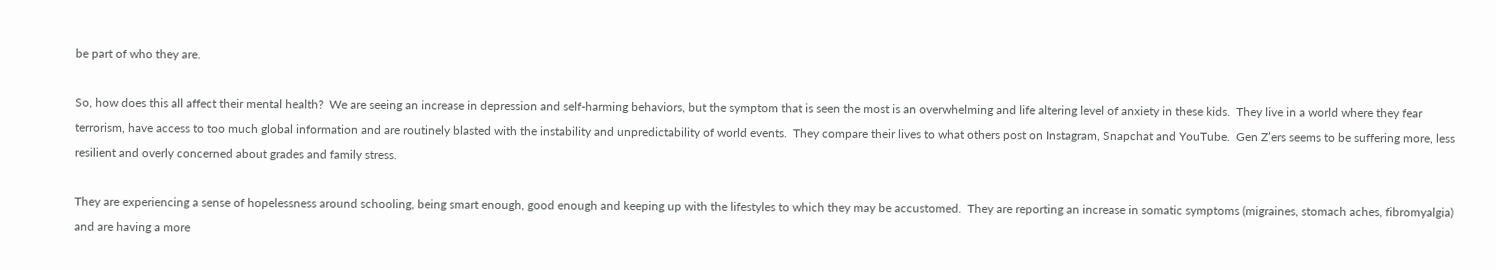be part of who they are.

So, how does this all affect their mental health?  We are seeing an increase in depression and self-harming behaviors, but the symptom that is seen the most is an overwhelming and life altering level of anxiety in these kids.  They live in a world where they fear terrorism, have access to too much global information and are routinely blasted with the instability and unpredictability of world events.  They compare their lives to what others post on Instagram, Snapchat and YouTube.  Gen Z’ers seems to be suffering more, less resilient and overly concerned about grades and family stress.

They are experiencing a sense of hopelessness around schooling, being smart enough, good enough and keeping up with the lifestyles to which they may be accustomed.  They are reporting an increase in somatic symptoms (migraines, stomach aches, fibromyalgia) and are having a more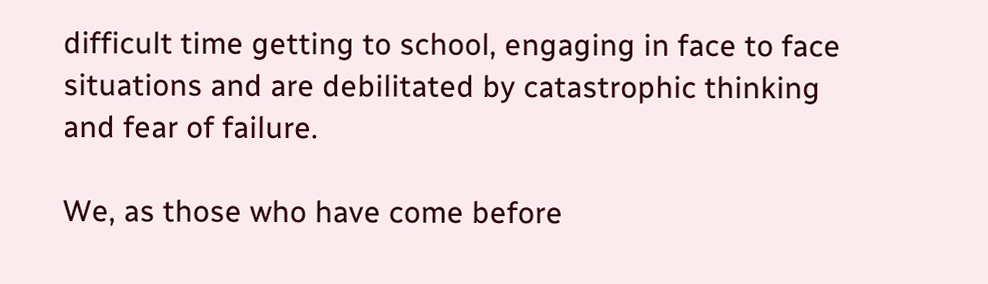difficult time getting to school, engaging in face to face situations and are debilitated by catastrophic thinking and fear of failure.

We, as those who have come before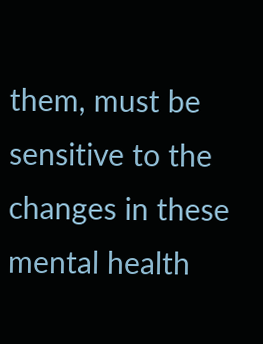them, must be sensitive to the changes in these mental health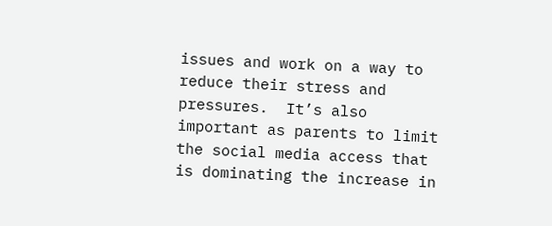issues and work on a way to reduce their stress and pressures.  It’s also important as parents to limit the social media access that is dominating the increase in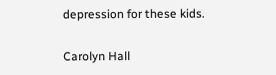depression for these kids.

Carolyn Hall